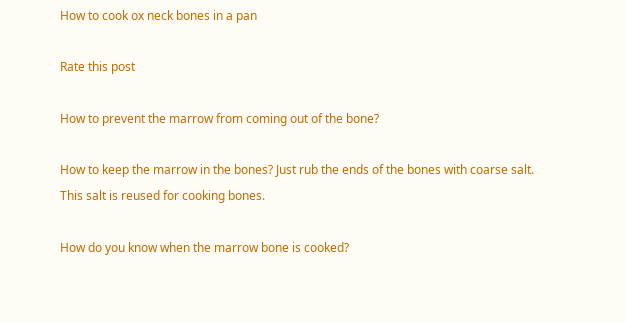How to cook ox neck bones in a pan

Rate this post

How to prevent the marrow from coming out of the bone?

How to keep the marrow in the bones? Just rub the ends of the bones with coarse salt. This salt is reused for cooking bones.

How do you know when the marrow bone is cooked?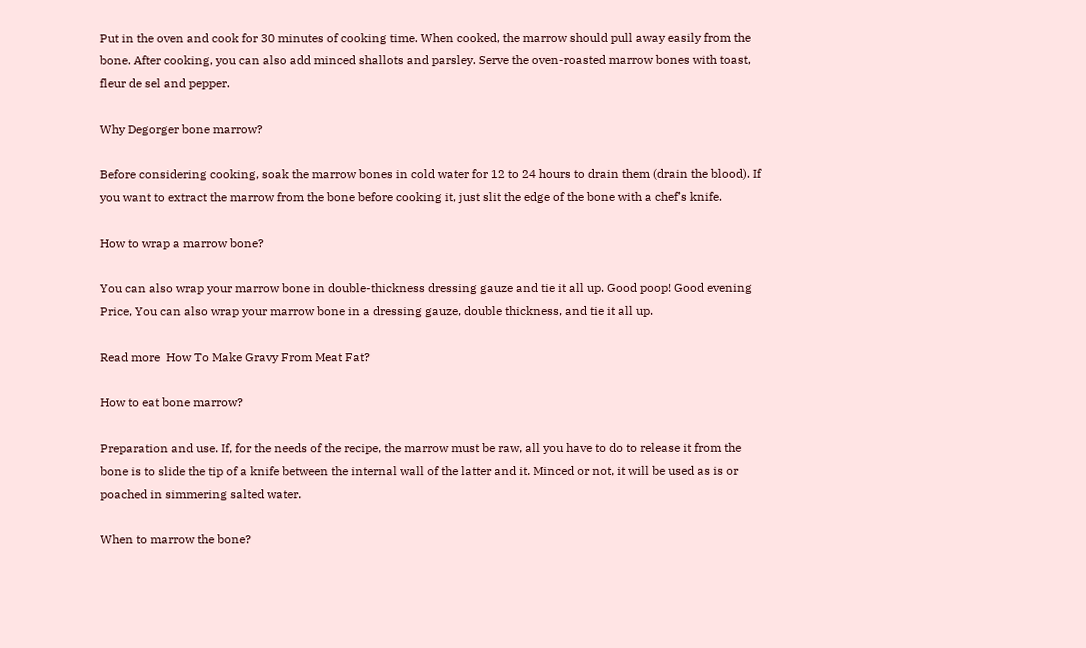Put in the oven and cook for 30 minutes of cooking time. When cooked, the marrow should pull away easily from the bone. After cooking, you can also add minced shallots and parsley. Serve the oven-roasted marrow bones with toast, fleur de sel and pepper.

Why Degorger bone marrow?

Before considering cooking, soak the marrow bones in cold water for 12 to 24 hours to drain them (drain the blood). If you want to extract the marrow from the bone before cooking it, just slit the edge of the bone with a chef’s knife.

How to wrap a marrow bone?

You can also wrap your marrow bone in double-thickness dressing gauze and tie it all up. Good poop! Good evening Price, You can also wrap your marrow bone in a dressing gauze, double thickness, and tie it all up.

Read more  How To Make Gravy From Meat Fat?

How to eat bone marrow?

Preparation and use. If, for the needs of the recipe, the marrow must be raw, all you have to do to release it from the bone is to slide the tip of a knife between the internal wall of the latter and it. Minced or not, it will be used as is or poached in simmering salted water.

When to marrow the bone?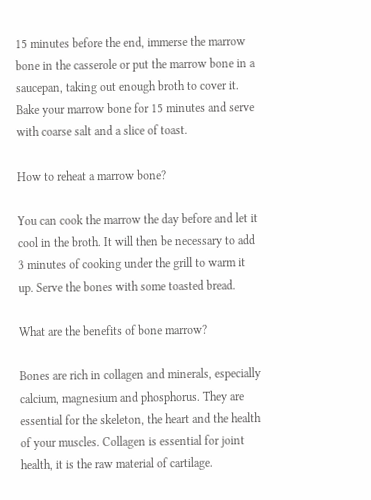15 minutes before the end, immerse the marrow bone in the casserole or put the marrow bone in a saucepan, taking out enough broth to cover it. Bake your marrow bone for 15 minutes and serve with coarse salt and a slice of toast.

How to reheat a marrow bone?

You can cook the marrow the day before and let it cool in the broth. It will then be necessary to add 3 minutes of cooking under the grill to warm it up. Serve the bones with some toasted bread.

What are the benefits of bone marrow?

Bones are rich in collagen and minerals, especially calcium, magnesium and phosphorus. They are essential for the skeleton, the heart and the health of your muscles. Collagen is essential for joint health, it is the raw material of cartilage.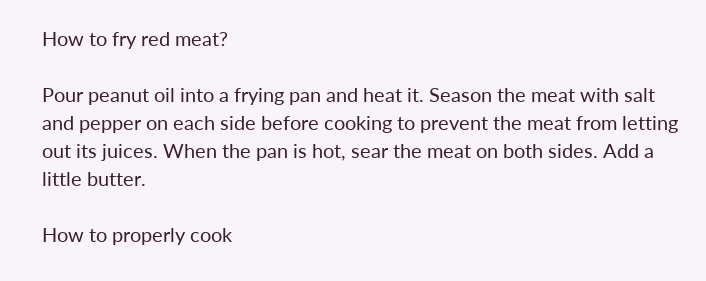How to fry red meat?

Pour peanut oil into a frying pan and heat it. Season the meat with salt and pepper on each side before cooking to prevent the meat from letting out its juices. When the pan is hot, sear the meat on both sides. Add a little butter.

How to properly cook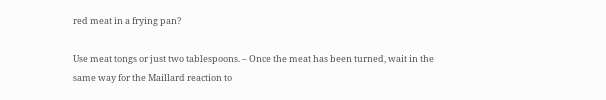red meat in a frying pan?

Use meat tongs or just two tablespoons. – Once the meat has been turned, wait in the same way for the Maillard reaction to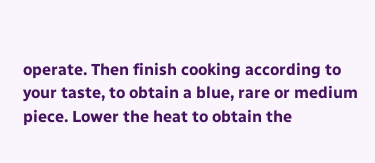operate. Then finish cooking according to your taste, to obtain a blue, rare or medium piece. Lower the heat to obtain the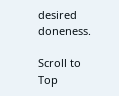desired doneness.

Scroll to Top